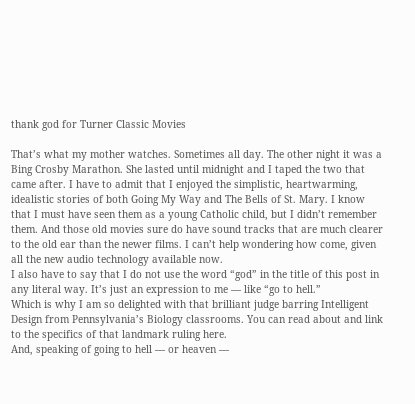thank god for Turner Classic Movies

That’s what my mother watches. Sometimes all day. The other night it was a Bing Crosby Marathon. She lasted until midnight and I taped the two that came after. I have to admit that I enjoyed the simplistic, heartwarming, idealistic stories of both Going My Way and The Bells of St. Mary. I know that I must have seen them as a young Catholic child, but I didn’t remember them. And those old movies sure do have sound tracks that are much clearer to the old ear than the newer films. I can’t help wondering how come, given all the new audio technology available now.
I also have to say that I do not use the word “god” in the title of this post in any literal way. It’s just an expression to me — like “go to hell.”
Which is why I am so delighted with that brilliant judge barring Intelligent Design from Pennsylvania’s Biology classrooms. You can read about and link to the specifics of that landmark ruling here.
And, speaking of going to hell — or heaven —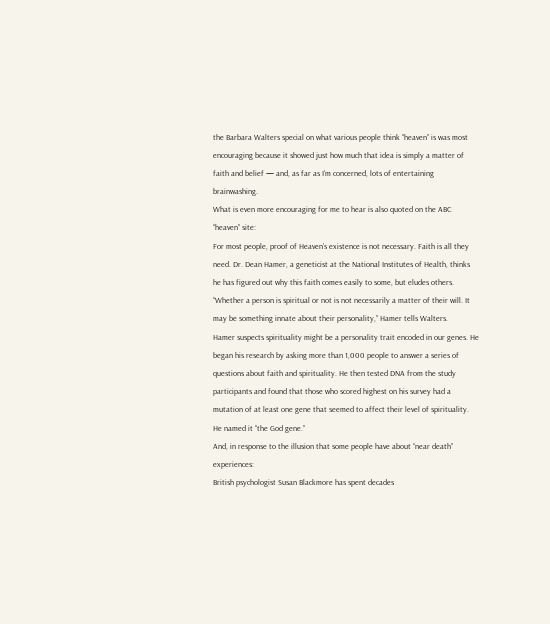the Barbara Walters special on what various people think “heaven” is was most encouraging because it showed just how much that idea is simply a matter of faith and belief — and, as far as I’m concerned, lots of entertaining brainwashing.
What is even more encouraging for me to hear is also quoted on the ABC “heaven” site:
For most people, proof of Heaven’s existence is not necessary. Faith is all they need. Dr. Dean Hamer, a geneticist at the National Institutes of Health, thinks he has figured out why this faith comes easily to some, but eludes others. “Whether a person is spiritual or not is not necessarily a matter of their will. It may be something innate about their personality,” Hamer tells Walters.
Hamer suspects spirituality might be a personality trait encoded in our genes. He began his research by asking more than 1,000 people to answer a series of questions about faith and spirituality. He then tested DNA from the study participants and found that those who scored highest on his survey had a mutation of at least one gene that seemed to affect their level of spirituality. He named it “the God gene.”
And, in response to the illusion that some people have about “near death” experiences:
British psychologist Susan Blackmore has spent decades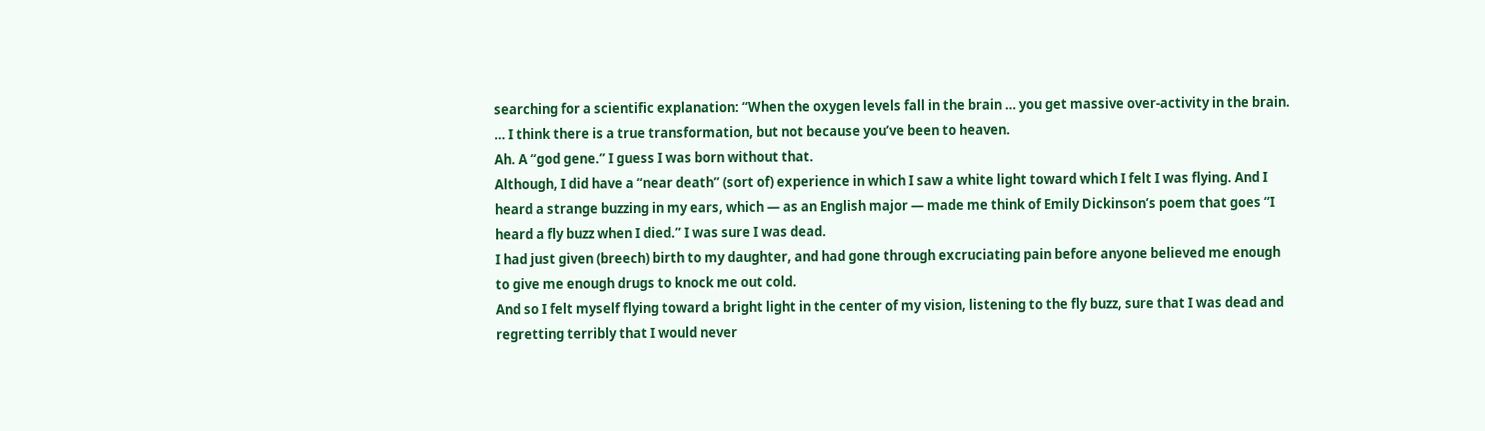searching for a scientific explanation: “When the oxygen levels fall in the brain … you get massive over-activity in the brain. … I think there is a true transformation, but not because you’ve been to heaven.
Ah. A “god gene.” I guess I was born without that.
Although, I did have a “near death” (sort of) experience in which I saw a white light toward which I felt I was flying. And I heard a strange buzzing in my ears, which — as an English major — made me think of Emily Dickinson’s poem that goes “I heard a fly buzz when I died.” I was sure I was dead.
I had just given (breech) birth to my daughter, and had gone through excruciating pain before anyone believed me enough to give me enough drugs to knock me out cold.
And so I felt myself flying toward a bright light in the center of my vision, listening to the fly buzz, sure that I was dead and regretting terribly that I would never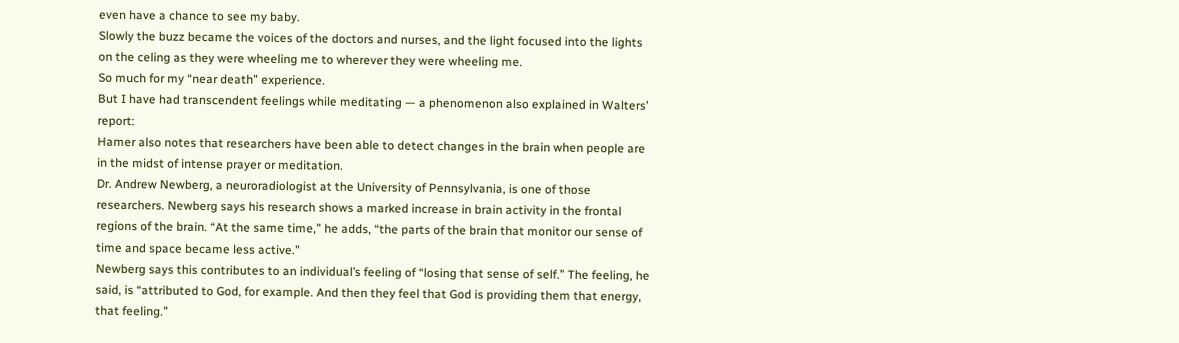even have a chance to see my baby.
Slowly the buzz became the voices of the doctors and nurses, and the light focused into the lights on the celing as they were wheeling me to wherever they were wheeling me.
So much for my “near death” experience.
But I have had transcendent feelings while meditating — a phenomenon also explained in Walters’ report:
Hamer also notes that researchers have been able to detect changes in the brain when people are in the midst of intense prayer or meditation.
Dr. Andrew Newberg, a neuroradiologist at the University of Pennsylvania, is one of those researchers. Newberg says his research shows a marked increase in brain activity in the frontal regions of the brain. “At the same time,” he adds, “the parts of the brain that monitor our sense of time and space became less active.”
Newberg says this contributes to an individual’s feeling of “losing that sense of self.” The feeling, he said, is “attributed to God, for example. And then they feel that God is providing them that energy, that feeling.”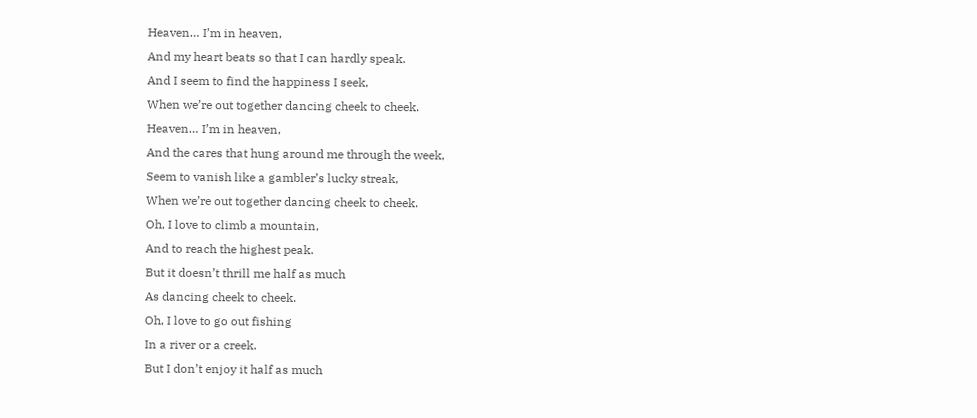Heaven… I’m in heaven,
And my heart beats so that I can hardly speak.
And I seem to find the happiness I seek,
When we’re out together dancing cheek to cheek.
Heaven… I’m in heaven,
And the cares that hung around me through the week,
Seem to vanish like a gambler’s lucky streak,
When we’re out together dancing cheek to cheek.
Oh, I love to climb a mountain,
And to reach the highest peak.
But it doesn’t thrill me half as much
As dancing cheek to cheek.
Oh, I love to go out fishing
In a river or a creek.
But I don’t enjoy it half as much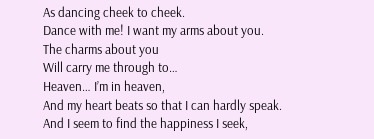As dancing cheek to cheek.
Dance with me! I want my arms about you.
The charms about you
Will carry me through to…
Heaven… I’m in heaven,
And my heart beats so that I can hardly speak.
And I seem to find the happiness I seek,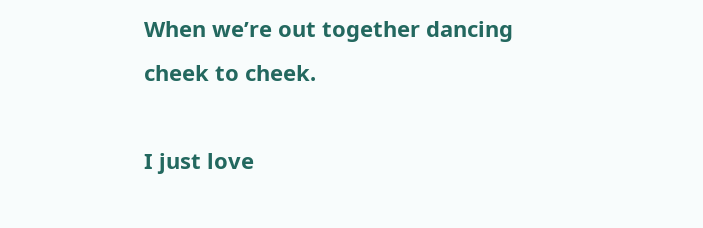When we’re out together dancing cheek to cheek.

I just love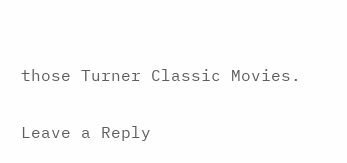those Turner Classic Movies.

Leave a Reply